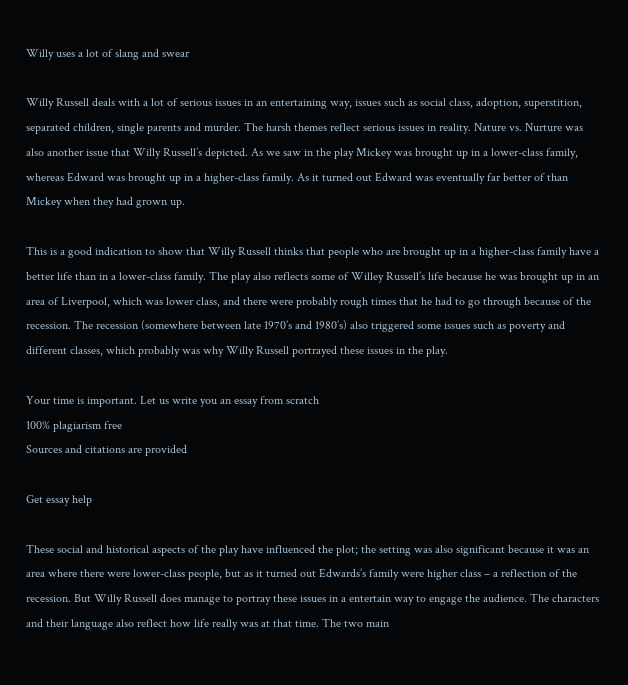Willy uses a lot of slang and swear

Willy Russell deals with a lot of serious issues in an entertaining way, issues such as social class, adoption, superstition, separated children, single parents and murder. The harsh themes reflect serious issues in reality. Nature vs. Nurture was also another issue that Willy Russell’s depicted. As we saw in the play Mickey was brought up in a lower-class family, whereas Edward was brought up in a higher-class family. As it turned out Edward was eventually far better of than Mickey when they had grown up.

This is a good indication to show that Willy Russell thinks that people who are brought up in a higher-class family have a better life than in a lower-class family. The play also reflects some of Willey Russell’s life because he was brought up in an area of Liverpool, which was lower class, and there were probably rough times that he had to go through because of the recession. The recession (somewhere between late 1970’s and 1980’s) also triggered some issues such as poverty and different classes, which probably was why Willy Russell portrayed these issues in the play.

Your time is important. Let us write you an essay from scratch
100% plagiarism free
Sources and citations are provided

Get essay help

These social and historical aspects of the play have influenced the plot; the setting was also significant because it was an area where there were lower-class people, but as it turned out Edwards’s family were higher class – a reflection of the recession. But Willy Russell does manage to portray these issues in a entertain way to engage the audience. The characters and their language also reflect how life really was at that time. The two main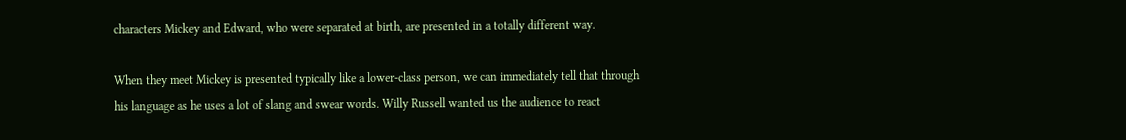characters Mickey and Edward, who were separated at birth, are presented in a totally different way.

When they meet Mickey is presented typically like a lower-class person, we can immediately tell that through his language as he uses a lot of slang and swear words. Willy Russell wanted us the audience to react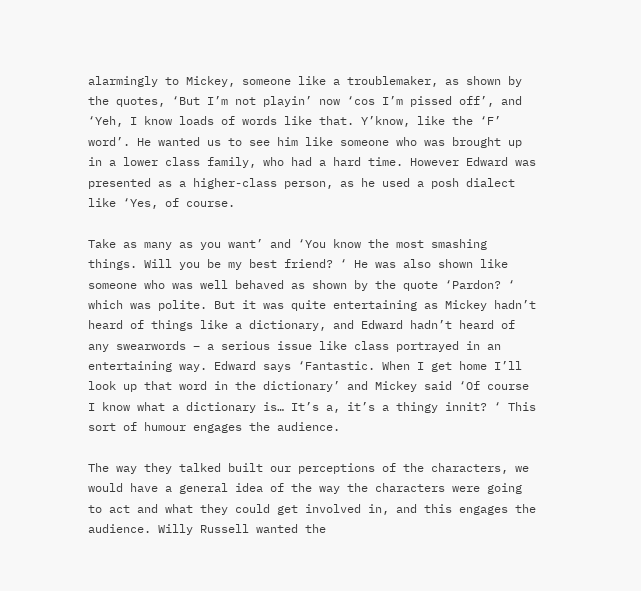alarmingly to Mickey, someone like a troublemaker, as shown by the quotes, ‘But I’m not playin’ now ‘cos I’m pissed off’, and ‘Yeh, I know loads of words like that. Y’know, like the ‘F’ word’. He wanted us to see him like someone who was brought up in a lower class family, who had a hard time. However Edward was presented as a higher-class person, as he used a posh dialect like ‘Yes, of course.

Take as many as you want’ and ‘You know the most smashing things. Will you be my best friend? ‘ He was also shown like someone who was well behaved as shown by the quote ‘Pardon? ‘ which was polite. But it was quite entertaining as Mickey hadn’t heard of things like a dictionary, and Edward hadn’t heard of any swearwords – a serious issue like class portrayed in an entertaining way. Edward says ‘Fantastic. When I get home I’ll look up that word in the dictionary’ and Mickey said ‘Of course I know what a dictionary is… It’s a, it’s a thingy innit? ‘ This sort of humour engages the audience.

The way they talked built our perceptions of the characters, we would have a general idea of the way the characters were going to act and what they could get involved in, and this engages the audience. Willy Russell wanted the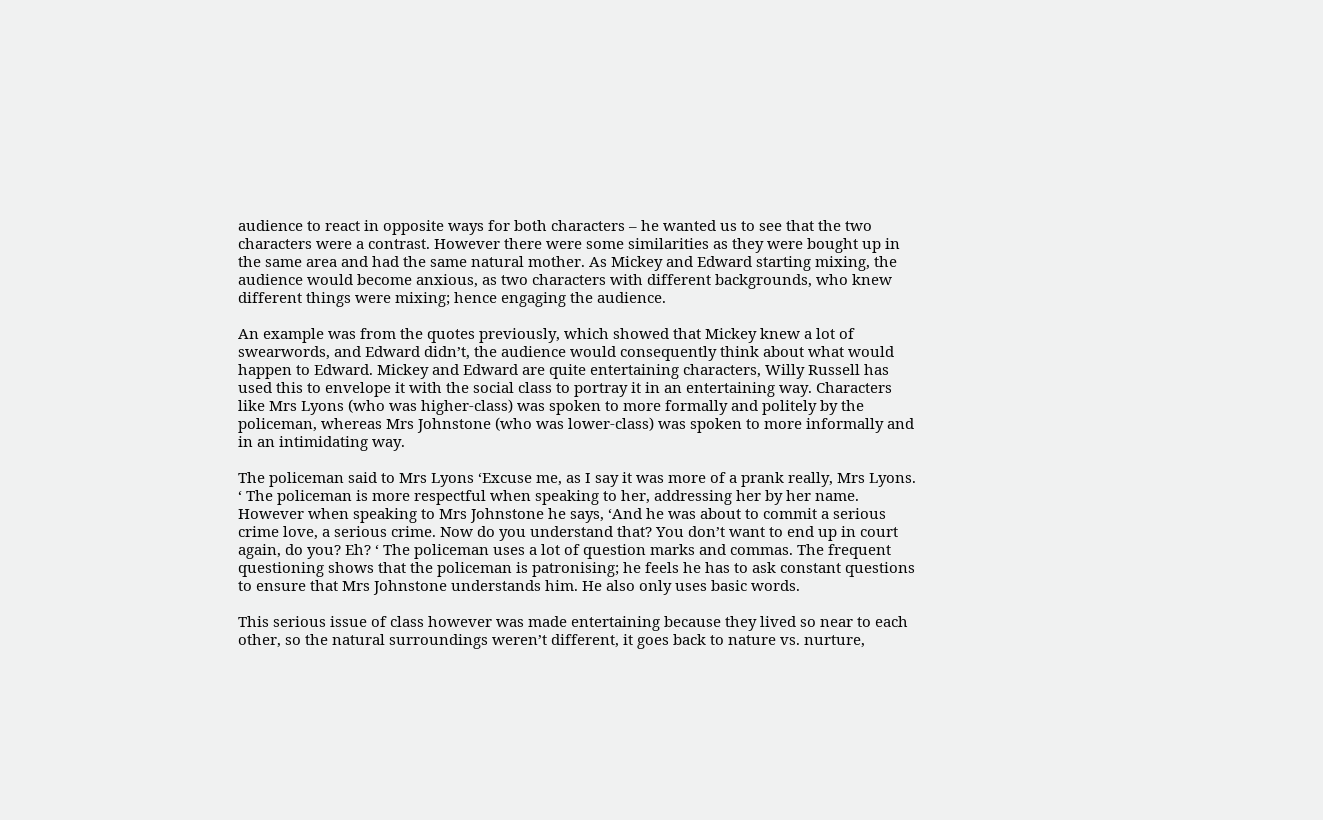audience to react in opposite ways for both characters – he wanted us to see that the two characters were a contrast. However there were some similarities as they were bought up in the same area and had the same natural mother. As Mickey and Edward starting mixing, the audience would become anxious, as two characters with different backgrounds, who knew different things were mixing; hence engaging the audience.

An example was from the quotes previously, which showed that Mickey knew a lot of swearwords, and Edward didn’t, the audience would consequently think about what would happen to Edward. Mickey and Edward are quite entertaining characters, Willy Russell has used this to envelope it with the social class to portray it in an entertaining way. Characters like Mrs Lyons (who was higher-class) was spoken to more formally and politely by the policeman, whereas Mrs Johnstone (who was lower-class) was spoken to more informally and in an intimidating way.

The policeman said to Mrs Lyons ‘Excuse me, as I say it was more of a prank really, Mrs Lyons. ‘ The policeman is more respectful when speaking to her, addressing her by her name. However when speaking to Mrs Johnstone he says, ‘And he was about to commit a serious crime love, a serious crime. Now do you understand that? You don’t want to end up in court again, do you? Eh? ‘ The policeman uses a lot of question marks and commas. The frequent questioning shows that the policeman is patronising; he feels he has to ask constant questions to ensure that Mrs Johnstone understands him. He also only uses basic words.

This serious issue of class however was made entertaining because they lived so near to each other, so the natural surroundings weren’t different, it goes back to nature vs. nurture,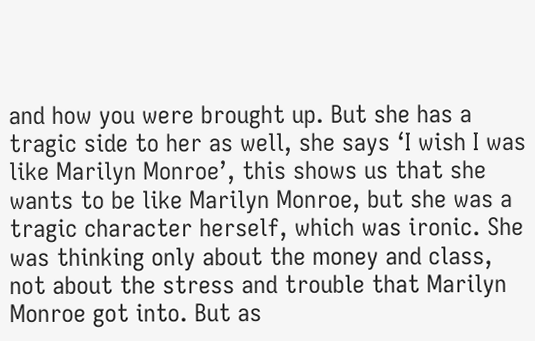and how you were brought up. But she has a tragic side to her as well, she says ‘I wish I was like Marilyn Monroe’, this shows us that she wants to be like Marilyn Monroe, but she was a tragic character herself, which was ironic. She was thinking only about the money and class, not about the stress and trouble that Marilyn Monroe got into. But as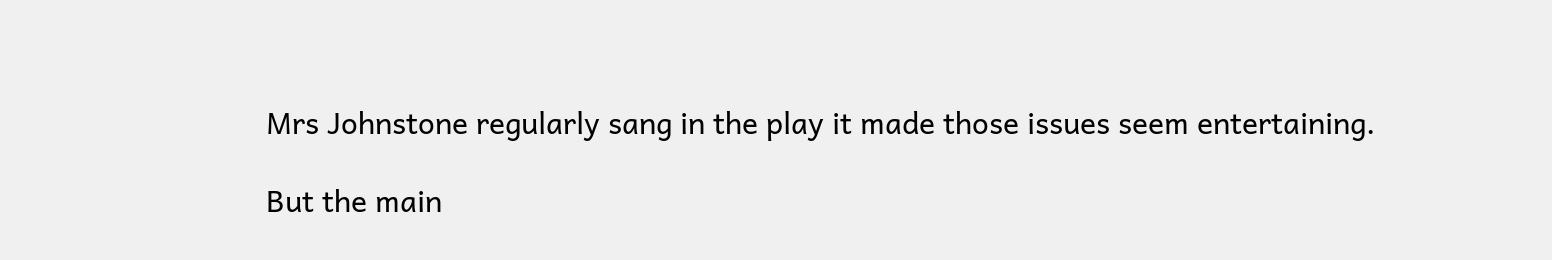Mrs Johnstone regularly sang in the play it made those issues seem entertaining.

But the main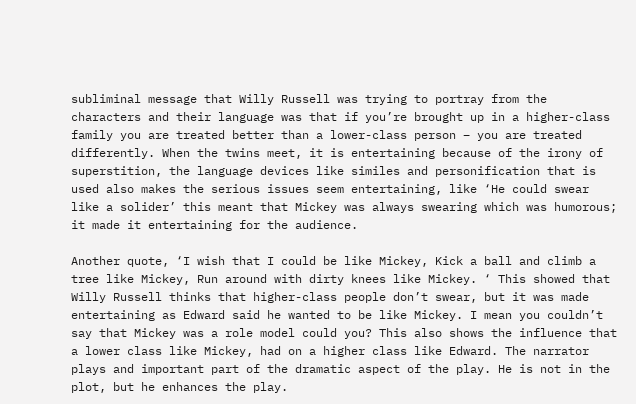subliminal message that Willy Russell was trying to portray from the characters and their language was that if you’re brought up in a higher-class family you are treated better than a lower-class person – you are treated differently. When the twins meet, it is entertaining because of the irony of superstition, the language devices like similes and personification that is used also makes the serious issues seem entertaining, like ‘He could swear like a solider’ this meant that Mickey was always swearing which was humorous; it made it entertaining for the audience.

Another quote, ‘I wish that I could be like Mickey, Kick a ball and climb a tree like Mickey, Run around with dirty knees like Mickey. ‘ This showed that Willy Russell thinks that higher-class people don’t swear, but it was made entertaining as Edward said he wanted to be like Mickey. I mean you couldn’t say that Mickey was a role model could you? This also shows the influence that a lower class like Mickey, had on a higher class like Edward. The narrator plays and important part of the dramatic aspect of the play. He is not in the plot, but he enhances the play.